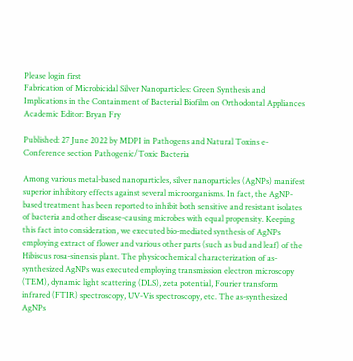Please login first
Fabrication of Microbicidal Silver Nanoparticles: Green Synthesis and Implications in the Containment of Bacterial Biofilm on Orthodontal Appliances
Academic Editor: Bryan Fry

Published: 27 June 2022 by MDPI in Pathogens and Natural Toxins e-Conference section Pathogenic/Toxic Bacteria

Among various metal-based nanoparticles, silver nanoparticles (AgNPs) manifest superior inhibitory effects against several microorganisms. In fact, the AgNP-based treatment has been reported to inhibit both sensitive and resistant isolates of bacteria and other disease-causing microbes with equal propensity. Keeping this fact into consideration, we executed bio-mediated synthesis of AgNPs employing extract of flower and various other parts (such as bud and leaf) of the Hibiscus rosa-sinensis plant. The physicochemical characterization of as-synthesized AgNPs was executed employing transmission electron microscopy (TEM), dynamic light scattering (DLS), zeta potential, Fourier transform infrared (FTIR) spectroscopy, UV-Vis spectroscopy, etc. The as-synthesized AgNPs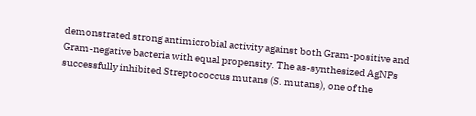demonstrated strong antimicrobial activity against both Gram-positive and Gram-negative bacteria with equal propensity. The as-synthesized AgNPs successfully inhibited Streptococcus mutans (S. mutans), one of the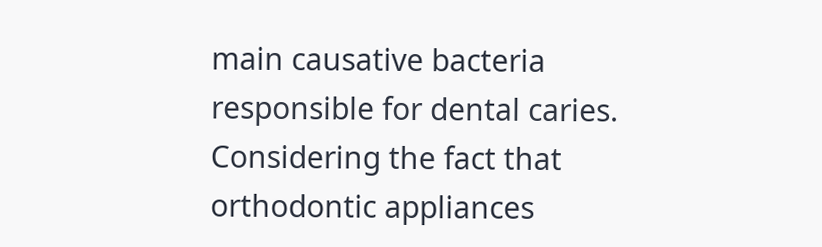main causative bacteria responsible for dental caries. Considering the fact that orthodontic appliances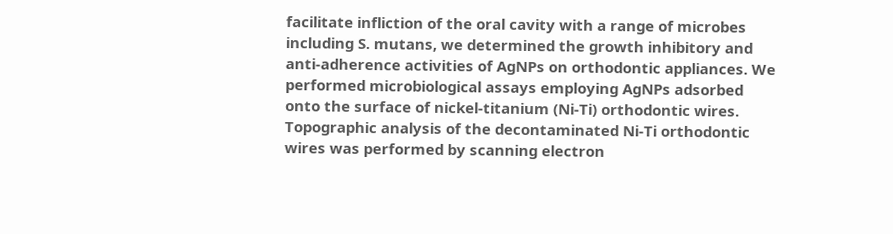facilitate infliction of the oral cavity with a range of microbes including S. mutans, we determined the growth inhibitory and anti-adherence activities of AgNPs on orthodontic appliances. We performed microbiological assays employing AgNPs adsorbed onto the surface of nickel-titanium (Ni-Ti) orthodontic wires. Topographic analysis of the decontaminated Ni-Ti orthodontic wires was performed by scanning electron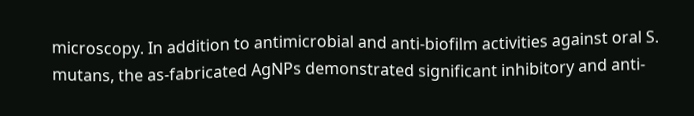microscopy. In addition to antimicrobial and anti-biofilm activities against oral S. mutans, the as-fabricated AgNPs demonstrated significant inhibitory and anti-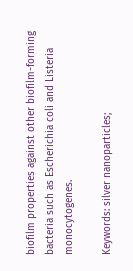biofilm properties against other biofilm-forming bacteria such as Escherichia coli and Listeria monocytogenes.

Keywords: silver nanoparticles;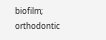biofilm; orthodontic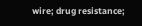wire; drug resistance;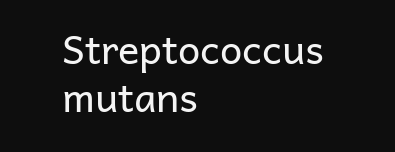Streptococcus mutans